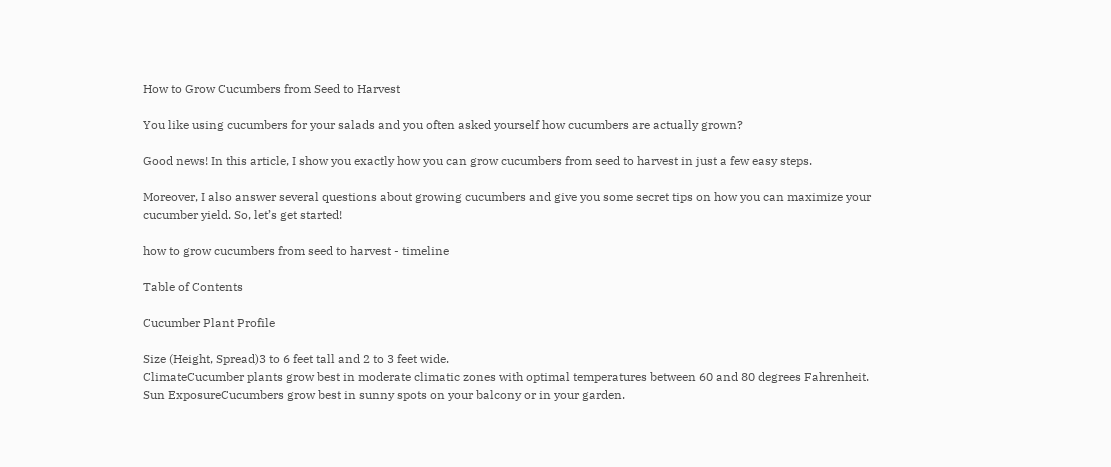How to Grow Cucumbers from Seed to Harvest

You like using cucumbers for your salads and you often asked yourself how cucumbers are actually grown?

Good news! In this article, I show you exactly how you can grow cucumbers from seed to harvest in just a few easy steps.

Moreover, I also answer several questions about growing cucumbers and give you some secret tips on how you can maximize your cucumber yield. So, let’s get started!

how to grow cucumbers from seed to harvest - timeline

Table of Contents

Cucumber Plant Profile

Size (Height, Spread)3 to 6 feet tall and 2 to 3 feet wide.
ClimateCucumber plants grow best in moderate climatic zones with optimal temperatures between 60 and 80 degrees Fahrenheit.
Sun ExposureCucumbers grow best in sunny spots on your balcony or in your garden.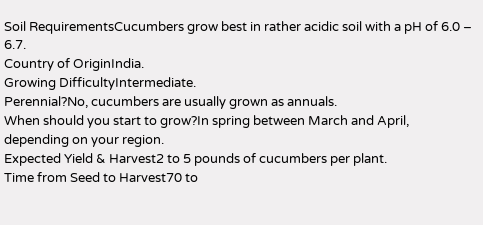Soil RequirementsCucumbers grow best in rather acidic soil with a pH of 6.0 – 6.7.
Country of OriginIndia.
Growing DifficultyIntermediate.
Perennial?No, cucumbers are usually grown as annuals.
When should you start to grow?In spring between March and April, depending on your region.
Expected Yield & Harvest2 to 5 pounds of cucumbers per plant.
Time from Seed to Harvest70 to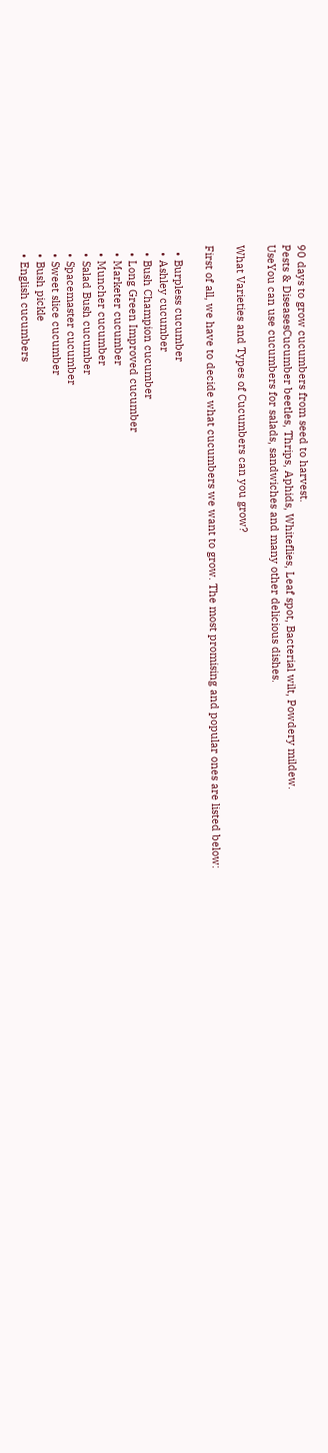90 days to grow cucumbers from seed to harvest.
Pests & DiseasesCucumber beetles, Thrips, Aphids, Whiteflies, Leaf spot, Bacterial wilt, Powdery mildew.
UseYou can use cucumbers for salads, sandwiches and many other delicious dishes.

What Varieties and Types of Cucumbers can you grow?

First of all, we have to decide what cucumbers we want to grow. The most promising and popular ones are listed below:

  • Burpless cucumber
  • Ashley cucumber
  • Bush Champion cucumber
  • Long Green Improved cucumber
  • Marketer cucumber
  • Muncher cucumber
  • Salad Bush cucumber
  • Spacemaster cucumber
  • Sweet slice cucumber
  • Bush pickle
  • English cucumbers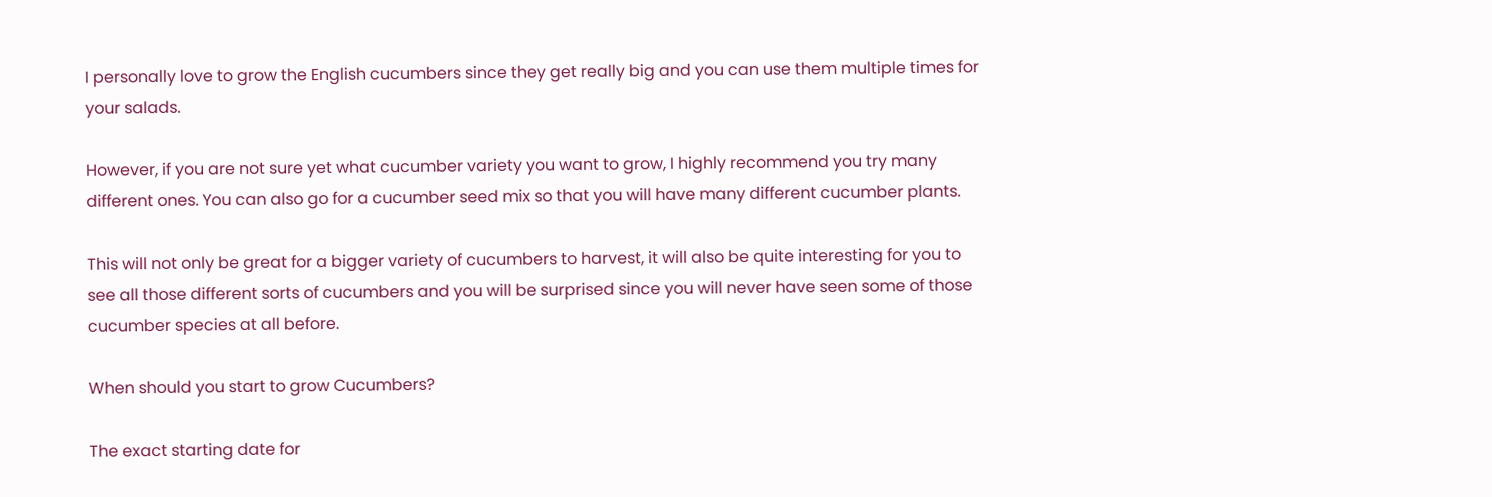I personally love to grow the English cucumbers since they get really big and you can use them multiple times for your salads.

However, if you are not sure yet what cucumber variety you want to grow, I highly recommend you try many different ones. You can also go for a cucumber seed mix so that you will have many different cucumber plants.

This will not only be great for a bigger variety of cucumbers to harvest, it will also be quite interesting for you to see all those different sorts of cucumbers and you will be surprised since you will never have seen some of those cucumber species at all before.

When should you start to grow Cucumbers?

The exact starting date for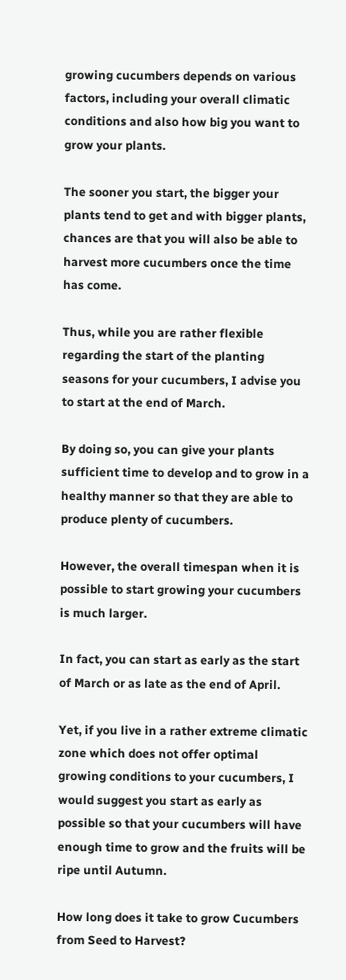growing cucumbers depends on various factors, including your overall climatic conditions and also how big you want to grow your plants.

The sooner you start, the bigger your plants tend to get and with bigger plants, chances are that you will also be able to harvest more cucumbers once the time has come.

Thus, while you are rather flexible regarding the start of the planting seasons for your cucumbers, I advise you to start at the end of March.

By doing so, you can give your plants sufficient time to develop and to grow in a healthy manner so that they are able to produce plenty of cucumbers.

However, the overall timespan when it is possible to start growing your cucumbers is much larger.

In fact, you can start as early as the start of March or as late as the end of April.

Yet, if you live in a rather extreme climatic zone which does not offer optimal growing conditions to your cucumbers, I would suggest you start as early as possible so that your cucumbers will have enough time to grow and the fruits will be ripe until Autumn.

How long does it take to grow Cucumbers from Seed to Harvest?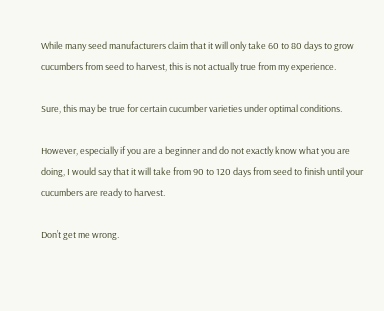While many seed manufacturers claim that it will only take 60 to 80 days to grow cucumbers from seed to harvest, this is not actually true from my experience.

Sure, this may be true for certain cucumber varieties under optimal conditions.

However, especially if you are a beginner and do not exactly know what you are doing, I would say that it will take from 90 to 120 days from seed to finish until your cucumbers are ready to harvest.

Don’t get me wrong.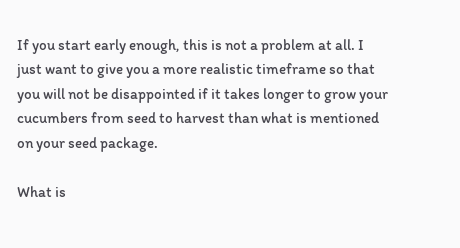If you start early enough, this is not a problem at all. I just want to give you a more realistic timeframe so that you will not be disappointed if it takes longer to grow your cucumbers from seed to harvest than what is mentioned on your seed package.

What is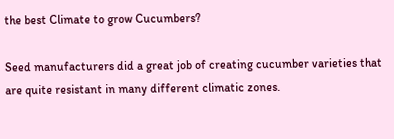the best Climate to grow Cucumbers?

Seed manufacturers did a great job of creating cucumber varieties that are quite resistant in many different climatic zones.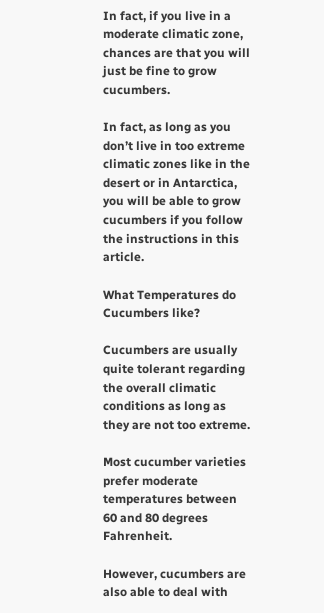In fact, if you live in a moderate climatic zone, chances are that you will just be fine to grow cucumbers.

In fact, as long as you don’t live in too extreme climatic zones like in the desert or in Antarctica, you will be able to grow cucumbers if you follow the instructions in this article.

What Temperatures do Cucumbers like?

Cucumbers are usually quite tolerant regarding the overall climatic conditions as long as they are not too extreme.

Most cucumber varieties prefer moderate temperatures between 60 and 80 degrees Fahrenheit.

However, cucumbers are also able to deal with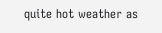quite hot weather as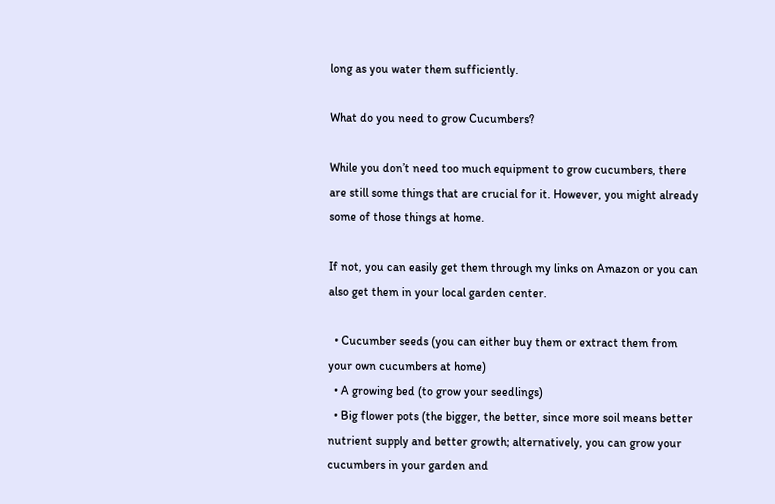long as you water them sufficiently.

What do you need to grow Cucumbers?

While you don’t need too much equipment to grow cucumbers, there are still some things that are crucial for it. However, you might already some of those things at home.

If not, you can easily get them through my links on Amazon or you can also get them in your local garden center.

  • Cucumber seeds (you can either buy them or extract them from your own cucumbers at home)
  • A growing bed (to grow your seedlings)
  • Big flower pots (the bigger, the better, since more soil means better nutrient supply and better growth; alternatively, you can grow your cucumbers in your garden and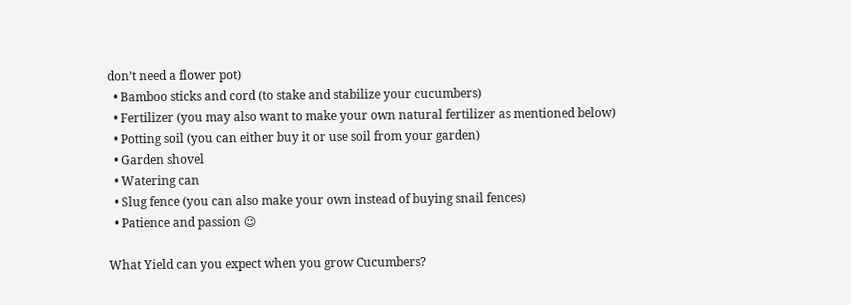don’t need a flower pot)
  • Bamboo sticks and cord (to stake and stabilize your cucumbers)
  • Fertilizer (you may also want to make your own natural fertilizer as mentioned below)
  • Potting soil (you can either buy it or use soil from your garden)
  • Garden shovel
  • Watering can
  • Slug fence (you can also make your own instead of buying snail fences)
  • Patience and passion 😉

What Yield can you expect when you grow Cucumbers?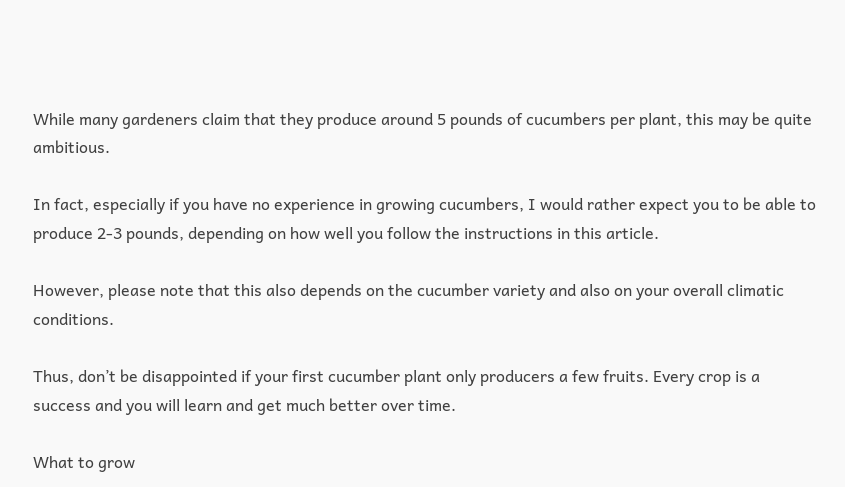While many gardeners claim that they produce around 5 pounds of cucumbers per plant, this may be quite ambitious.

In fact, especially if you have no experience in growing cucumbers, I would rather expect you to be able to produce 2-3 pounds, depending on how well you follow the instructions in this article.

However, please note that this also depends on the cucumber variety and also on your overall climatic conditions.

Thus, don’t be disappointed if your first cucumber plant only producers a few fruits. Every crop is a success and you will learn and get much better over time.

What to grow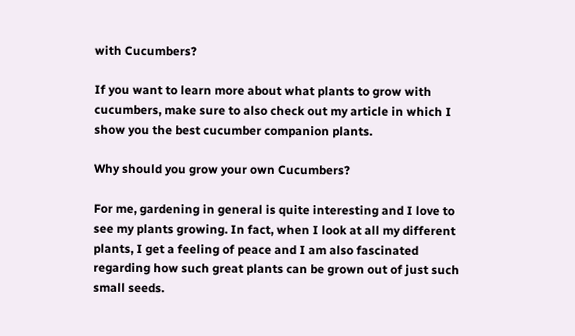with Cucumbers?

If you want to learn more about what plants to grow with cucumbers, make sure to also check out my article in which I show you the best cucumber companion plants.

Why should you grow your own Cucumbers?

For me, gardening in general is quite interesting and I love to see my plants growing. In fact, when I look at all my different plants, I get a feeling of peace and I am also fascinated regarding how such great plants can be grown out of just such small seeds.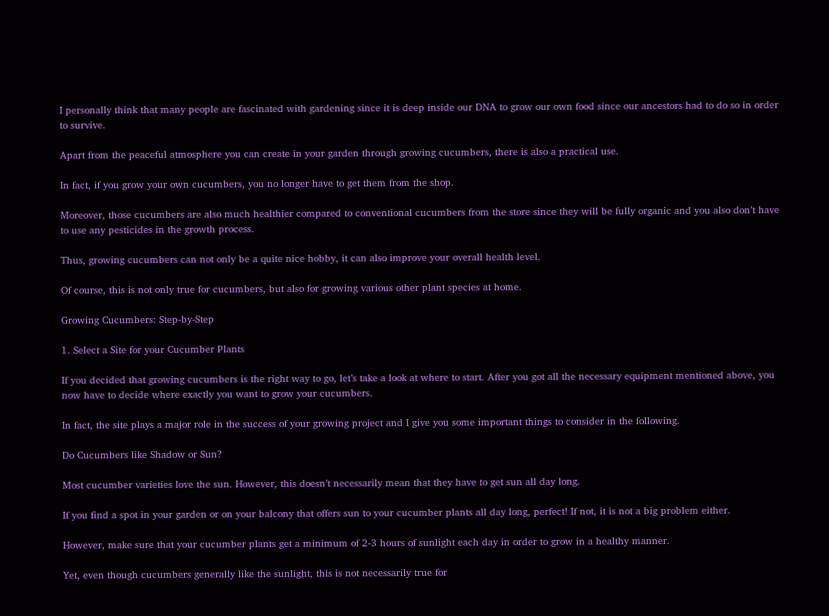I personally think that many people are fascinated with gardening since it is deep inside our DNA to grow our own food since our ancestors had to do so in order to survive.

Apart from the peaceful atmosphere you can create in your garden through growing cucumbers, there is also a practical use.

In fact, if you grow your own cucumbers, you no longer have to get them from the shop.

Moreover, those cucumbers are also much healthier compared to conventional cucumbers from the store since they will be fully organic and you also don’t have to use any pesticides in the growth process.

Thus, growing cucumbers can not only be a quite nice hobby, it can also improve your overall health level.

Of course, this is not only true for cucumbers, but also for growing various other plant species at home.

Growing Cucumbers: Step-by-Step

1. Select a Site for your Cucumber Plants

If you decided that growing cucumbers is the right way to go, let’s take a look at where to start. After you got all the necessary equipment mentioned above, you now have to decide where exactly you want to grow your cucumbers.

In fact, the site plays a major role in the success of your growing project and I give you some important things to consider in the following.

Do Cucumbers like Shadow or Sun?

Most cucumber varieties love the sun. However, this doesn’t necessarily mean that they have to get sun all day long.

If you find a spot in your garden or on your balcony that offers sun to your cucumber plants all day long, perfect! If not, it is not a big problem either.

However, make sure that your cucumber plants get a minimum of 2-3 hours of sunlight each day in order to grow in a healthy manner.

Yet, even though cucumbers generally like the sunlight, this is not necessarily true for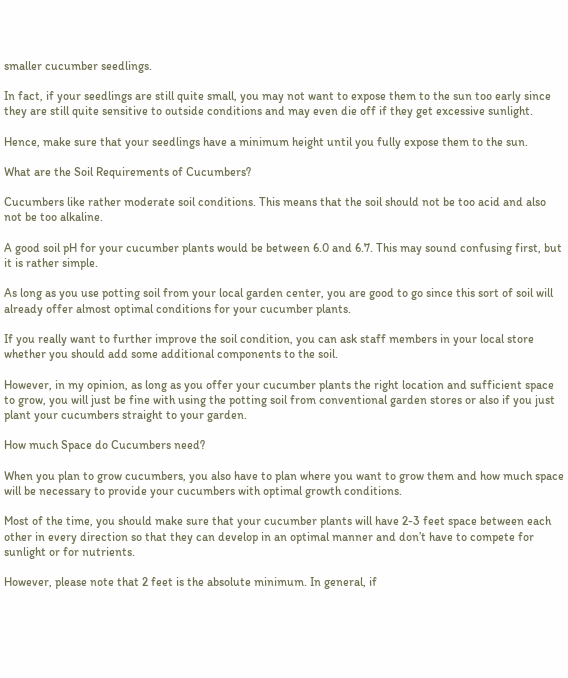smaller cucumber seedlings.

In fact, if your seedlings are still quite small, you may not want to expose them to the sun too early since they are still quite sensitive to outside conditions and may even die off if they get excessive sunlight.

Hence, make sure that your seedlings have a minimum height until you fully expose them to the sun.

What are the Soil Requirements of Cucumbers?

Cucumbers like rather moderate soil conditions. This means that the soil should not be too acid and also not be too alkaline.

A good soil pH for your cucumber plants would be between 6.0 and 6.7. This may sound confusing first, but it is rather simple.

As long as you use potting soil from your local garden center, you are good to go since this sort of soil will already offer almost optimal conditions for your cucumber plants.

If you really want to further improve the soil condition, you can ask staff members in your local store whether you should add some additional components to the soil.

However, in my opinion, as long as you offer your cucumber plants the right location and sufficient space to grow, you will just be fine with using the potting soil from conventional garden stores or also if you just plant your cucumbers straight to your garden.

How much Space do Cucumbers need?

When you plan to grow cucumbers, you also have to plan where you want to grow them and how much space will be necessary to provide your cucumbers with optimal growth conditions.

Most of the time, you should make sure that your cucumber plants will have 2-3 feet space between each other in every direction so that they can develop in an optimal manner and don’t have to compete for sunlight or for nutrients.

However, please note that 2 feet is the absolute minimum. In general, if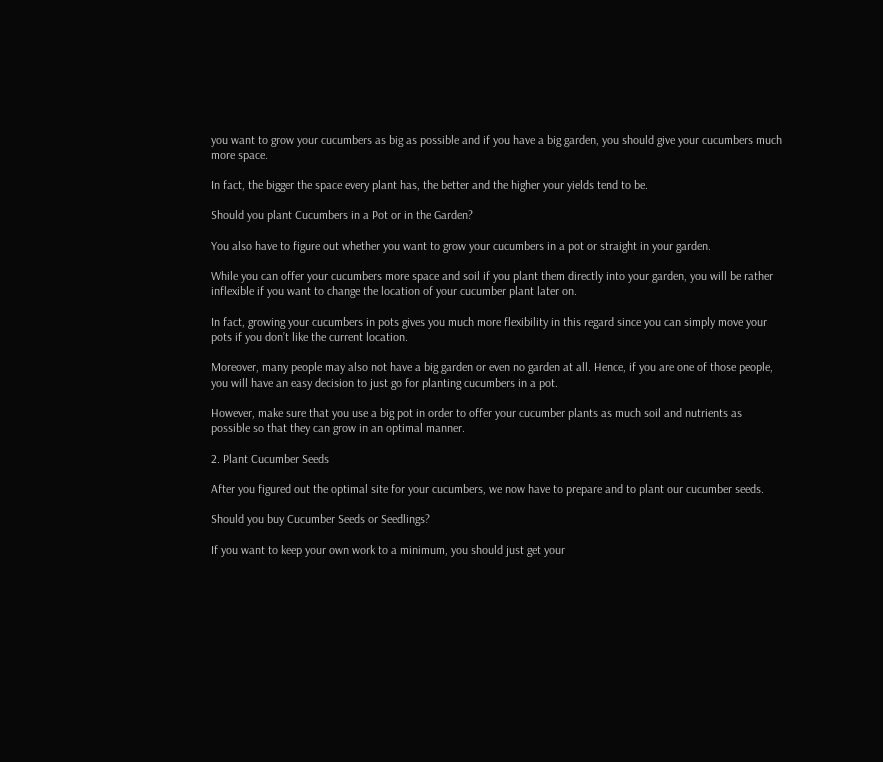you want to grow your cucumbers as big as possible and if you have a big garden, you should give your cucumbers much more space.

In fact, the bigger the space every plant has, the better and the higher your yields tend to be.

Should you plant Cucumbers in a Pot or in the Garden?

You also have to figure out whether you want to grow your cucumbers in a pot or straight in your garden.

While you can offer your cucumbers more space and soil if you plant them directly into your garden, you will be rather inflexible if you want to change the location of your cucumber plant later on.

In fact, growing your cucumbers in pots gives you much more flexibility in this regard since you can simply move your pots if you don’t like the current location.

Moreover, many people may also not have a big garden or even no garden at all. Hence, if you are one of those people, you will have an easy decision to just go for planting cucumbers in a pot.

However, make sure that you use a big pot in order to offer your cucumber plants as much soil and nutrients as possible so that they can grow in an optimal manner.

2. Plant Cucumber Seeds

After you figured out the optimal site for your cucumbers, we now have to prepare and to plant our cucumber seeds.

Should you buy Cucumber Seeds or Seedlings?

If you want to keep your own work to a minimum, you should just get your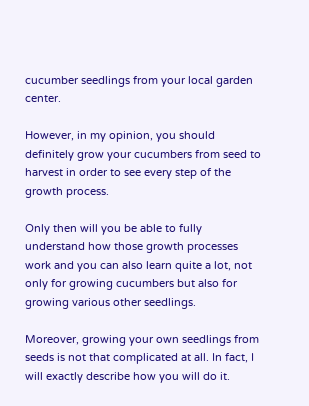cucumber seedlings from your local garden center.

However, in my opinion, you should definitely grow your cucumbers from seed to harvest in order to see every step of the growth process.

Only then will you be able to fully understand how those growth processes work and you can also learn quite a lot, not only for growing cucumbers but also for growing various other seedlings.

Moreover, growing your own seedlings from seeds is not that complicated at all. In fact, I will exactly describe how you will do it.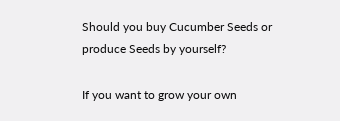Should you buy Cucumber Seeds or produce Seeds by yourself?

If you want to grow your own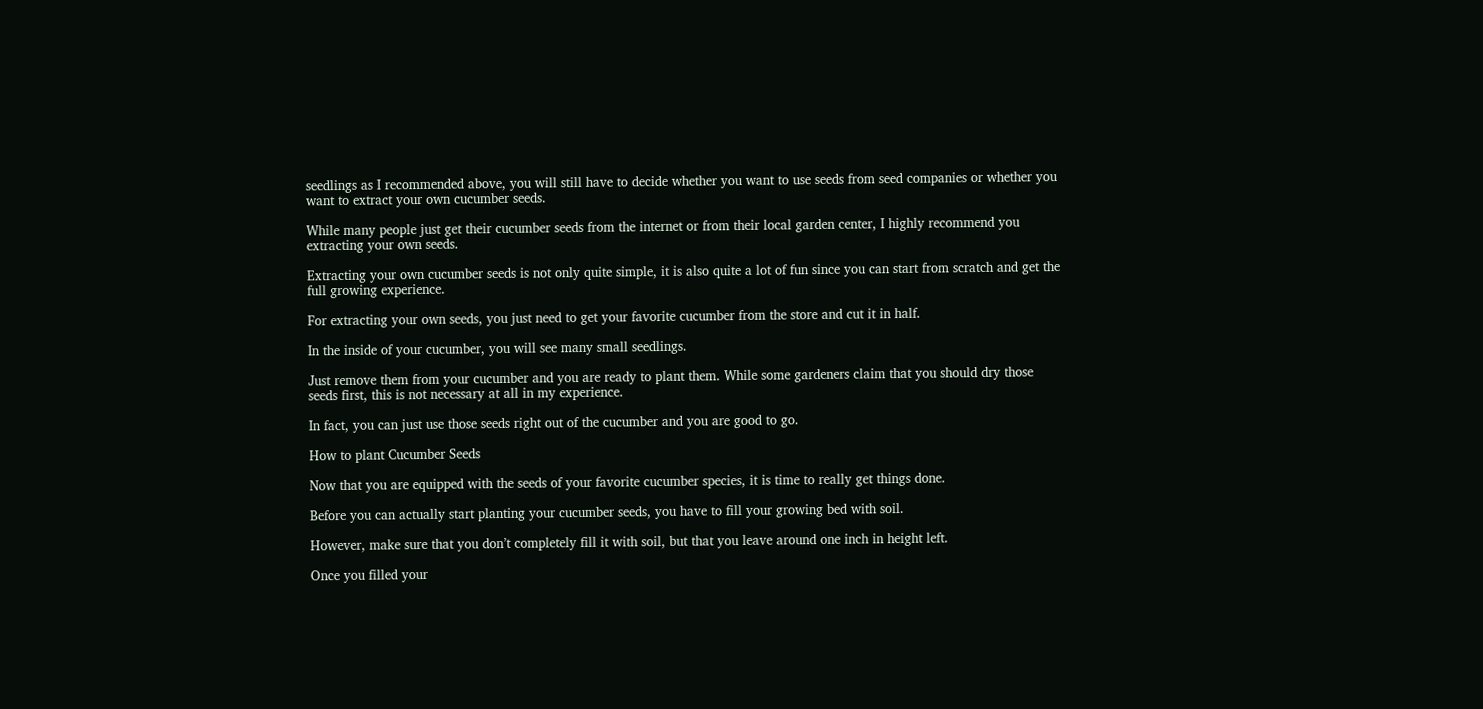seedlings as I recommended above, you will still have to decide whether you want to use seeds from seed companies or whether you want to extract your own cucumber seeds.

While many people just get their cucumber seeds from the internet or from their local garden center, I highly recommend you extracting your own seeds.

Extracting your own cucumber seeds is not only quite simple, it is also quite a lot of fun since you can start from scratch and get the full growing experience.

For extracting your own seeds, you just need to get your favorite cucumber from the store and cut it in half.

In the inside of your cucumber, you will see many small seedlings.

Just remove them from your cucumber and you are ready to plant them. While some gardeners claim that you should dry those seeds first, this is not necessary at all in my experience.

In fact, you can just use those seeds right out of the cucumber and you are good to go.

How to plant Cucumber Seeds

Now that you are equipped with the seeds of your favorite cucumber species, it is time to really get things done.

Before you can actually start planting your cucumber seeds, you have to fill your growing bed with soil.

However, make sure that you don’t completely fill it with soil, but that you leave around one inch in height left.

Once you filled your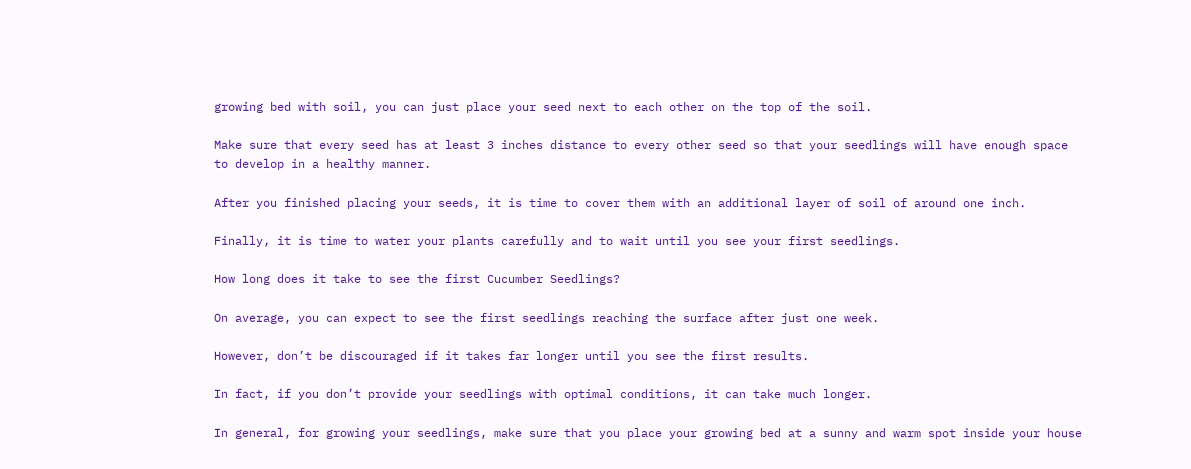growing bed with soil, you can just place your seed next to each other on the top of the soil.

Make sure that every seed has at least 3 inches distance to every other seed so that your seedlings will have enough space to develop in a healthy manner.

After you finished placing your seeds, it is time to cover them with an additional layer of soil of around one inch.

Finally, it is time to water your plants carefully and to wait until you see your first seedlings.

How long does it take to see the first Cucumber Seedlings?

On average, you can expect to see the first seedlings reaching the surface after just one week.

However, don’t be discouraged if it takes far longer until you see the first results.

In fact, if you don’t provide your seedlings with optimal conditions, it can take much longer.

In general, for growing your seedlings, make sure that you place your growing bed at a sunny and warm spot inside your house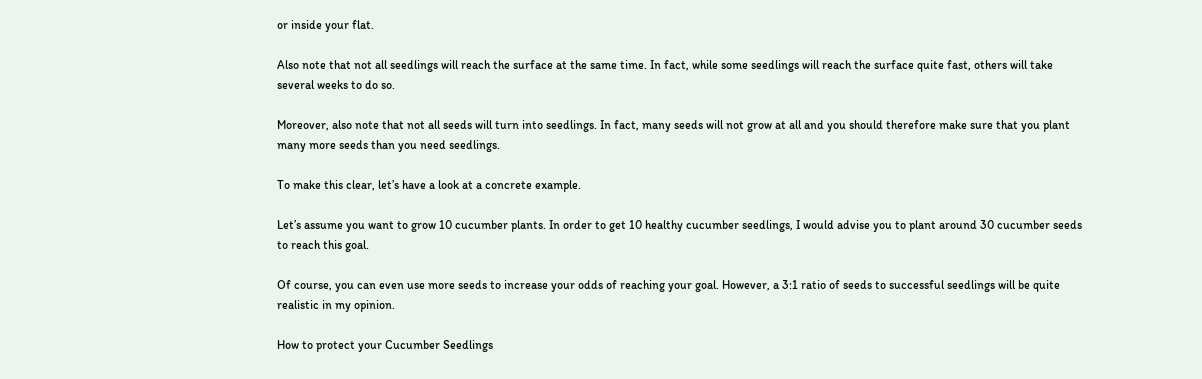or inside your flat.

Also note that not all seedlings will reach the surface at the same time. In fact, while some seedlings will reach the surface quite fast, others will take several weeks to do so.

Moreover, also note that not all seeds will turn into seedlings. In fact, many seeds will not grow at all and you should therefore make sure that you plant many more seeds than you need seedlings.

To make this clear, let’s have a look at a concrete example.

Let’s assume you want to grow 10 cucumber plants. In order to get 10 healthy cucumber seedlings, I would advise you to plant around 30 cucumber seeds to reach this goal.

Of course, you can even use more seeds to increase your odds of reaching your goal. However, a 3:1 ratio of seeds to successful seedlings will be quite realistic in my opinion.

How to protect your Cucumber Seedlings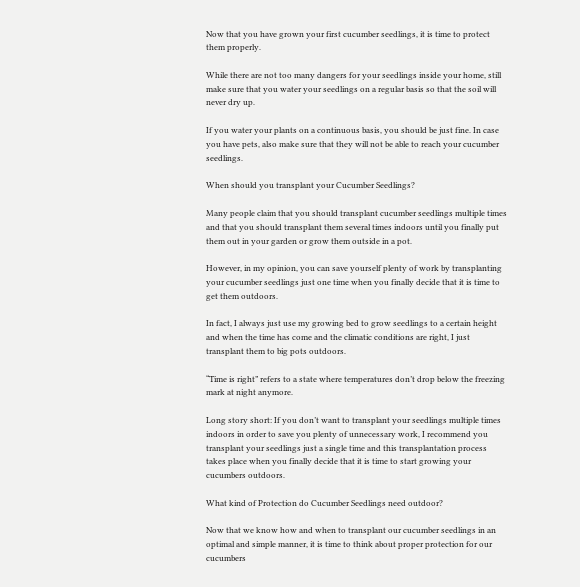Now that you have grown your first cucumber seedlings, it is time to protect them properly.

While there are not too many dangers for your seedlings inside your home, still make sure that you water your seedlings on a regular basis so that the soil will never dry up.

If you water your plants on a continuous basis, you should be just fine. In case you have pets, also make sure that they will not be able to reach your cucumber seedlings.

When should you transplant your Cucumber Seedlings?

Many people claim that you should transplant cucumber seedlings multiple times and that you should transplant them several times indoors until you finally put them out in your garden or grow them outside in a pot.

However, in my opinion, you can save yourself plenty of work by transplanting your cucumber seedlings just one time when you finally decide that it is time to get them outdoors.

In fact, I always just use my growing bed to grow seedlings to a certain height and when the time has come and the climatic conditions are right, I just transplant them to big pots outdoors.

“Time is right” refers to a state where temperatures don’t drop below the freezing mark at night anymore.

Long story short: If you don’t want to transplant your seedlings multiple times indoors in order to save you plenty of unnecessary work, I recommend you transplant your seedlings just a single time and this transplantation process takes place when you finally decide that it is time to start growing your cucumbers outdoors.

What kind of Protection do Cucumber Seedlings need outdoor?

Now that we know how and when to transplant our cucumber seedlings in an optimal and simple manner, it is time to think about proper protection for our cucumbers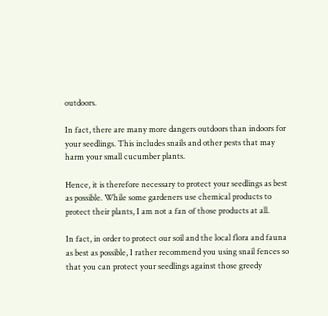outdoors.

In fact, there are many more dangers outdoors than indoors for your seedlings. This includes snails and other pests that may harm your small cucumber plants.

Hence, it is therefore necessary to protect your seedlings as best as possible. While some gardeners use chemical products to protect their plants, I am not a fan of those products at all.

In fact, in order to protect our soil and the local flora and fauna as best as possible, I rather recommend you using snail fences so that you can protect your seedlings against those greedy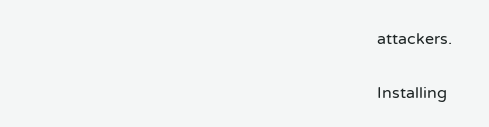attackers.

Installing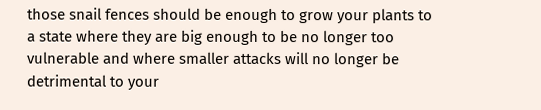those snail fences should be enough to grow your plants to a state where they are big enough to be no longer too vulnerable and where smaller attacks will no longer be detrimental to your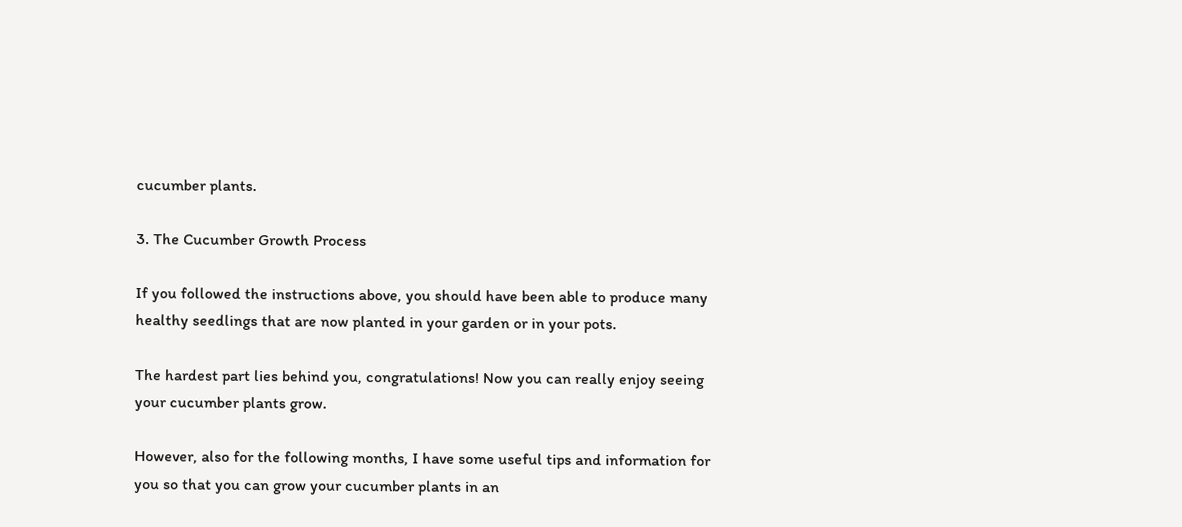cucumber plants.

3. The Cucumber Growth Process

If you followed the instructions above, you should have been able to produce many healthy seedlings that are now planted in your garden or in your pots.

The hardest part lies behind you, congratulations! Now you can really enjoy seeing your cucumber plants grow.

However, also for the following months, I have some useful tips and information for you so that you can grow your cucumber plants in an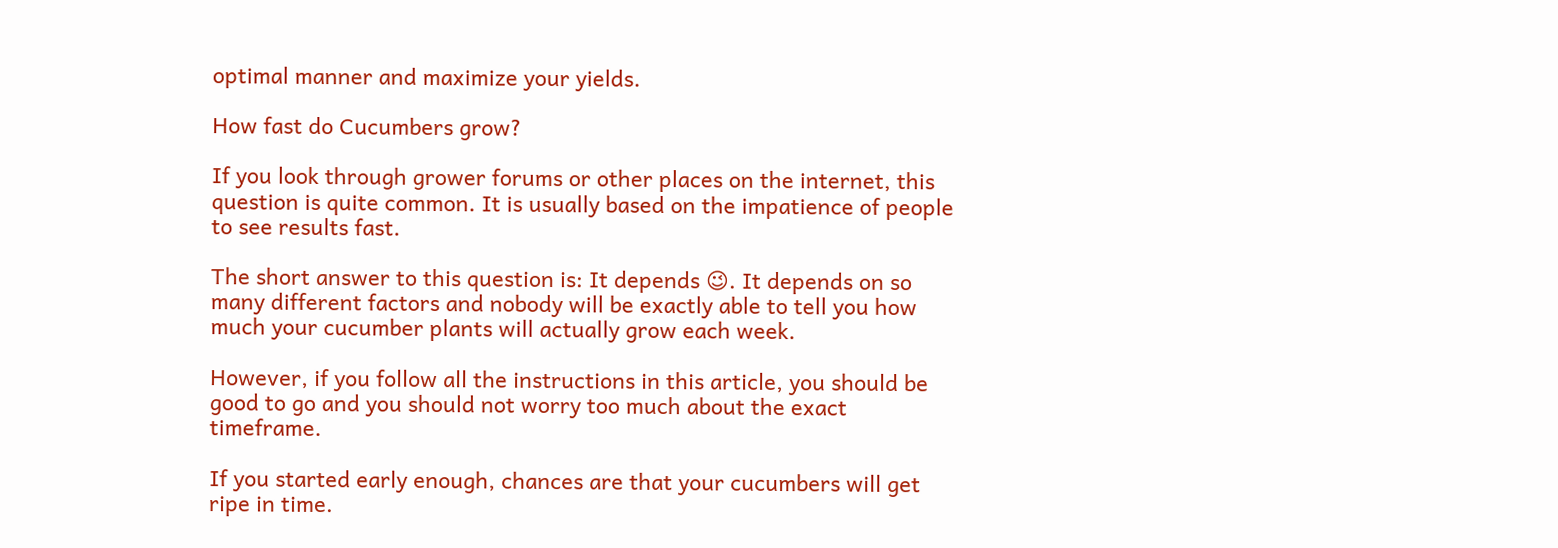optimal manner and maximize your yields.

How fast do Cucumbers grow?

If you look through grower forums or other places on the internet, this question is quite common. It is usually based on the impatience of people to see results fast.

The short answer to this question is: It depends 😉. It depends on so many different factors and nobody will be exactly able to tell you how much your cucumber plants will actually grow each week.

However, if you follow all the instructions in this article, you should be good to go and you should not worry too much about the exact timeframe.

If you started early enough, chances are that your cucumbers will get ripe in time.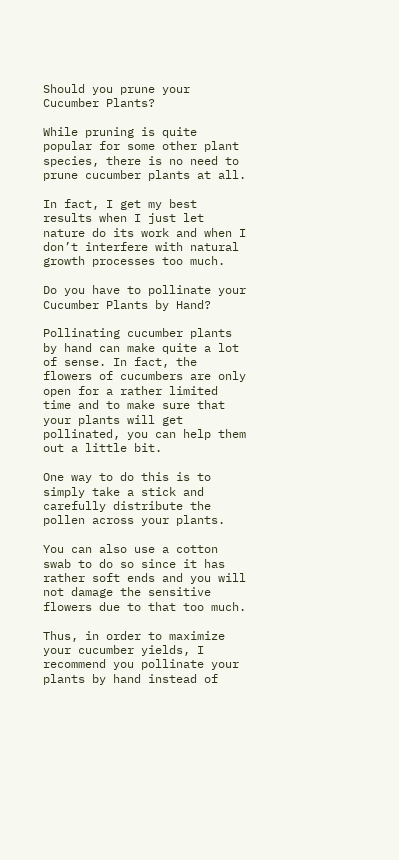Should you prune your Cucumber Plants?

While pruning is quite popular for some other plant species, there is no need to prune cucumber plants at all.

In fact, I get my best results when I just let nature do its work and when I don’t interfere with natural growth processes too much.

Do you have to pollinate your Cucumber Plants by Hand?

Pollinating cucumber plants by hand can make quite a lot of sense. In fact, the flowers of cucumbers are only open for a rather limited time and to make sure that your plants will get pollinated, you can help them out a little bit.

One way to do this is to simply take a stick and carefully distribute the pollen across your plants.

You can also use a cotton swab to do so since it has rather soft ends and you will not damage the sensitive flowers due to that too much.

Thus, in order to maximize your cucumber yields, I recommend you pollinate your plants by hand instead of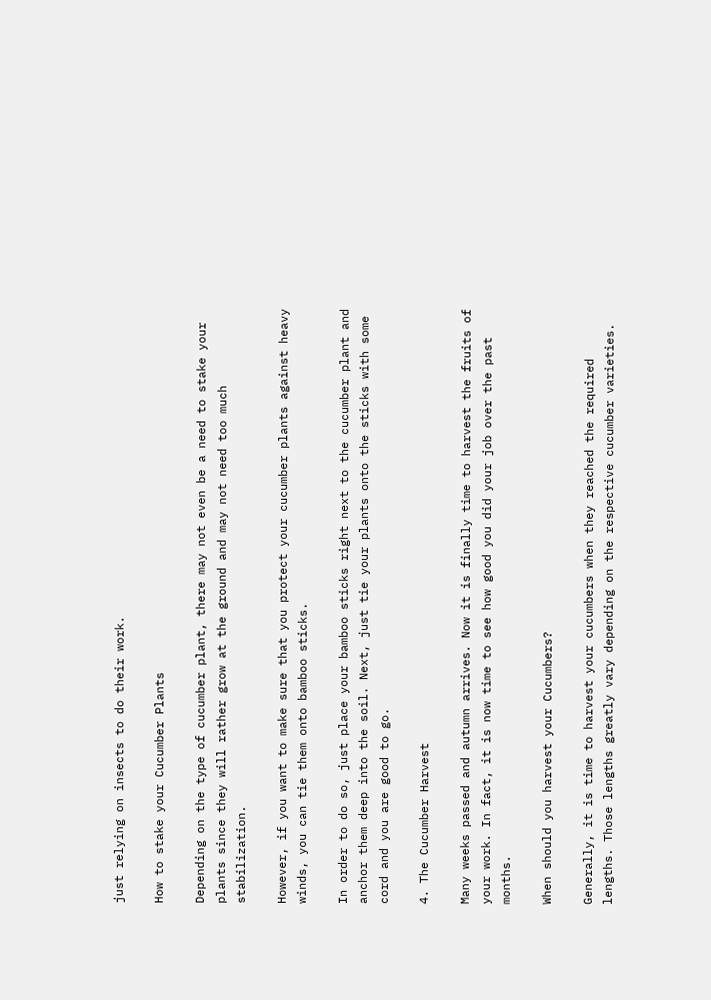just relying on insects to do their work.

How to stake your Cucumber Plants

Depending on the type of cucumber plant, there may not even be a need to stake your plants since they will rather grow at the ground and may not need too much stabilization.

However, if you want to make sure that you protect your cucumber plants against heavy winds, you can tie them onto bamboo sticks.

In order to do so, just place your bamboo sticks right next to the cucumber plant and anchor them deep into the soil. Next, just tie your plants onto the sticks with some cord and you are good to go.

4. The Cucumber Harvest

Many weeks passed and autumn arrives. Now it is finally time to harvest the fruits of your work. In fact, it is now time to see how good you did your job over the past months.

When should you harvest your Cucumbers?

Generally, it is time to harvest your cucumbers when they reached the required lengths. Those lengths greatly vary depending on the respective cucumber varieties.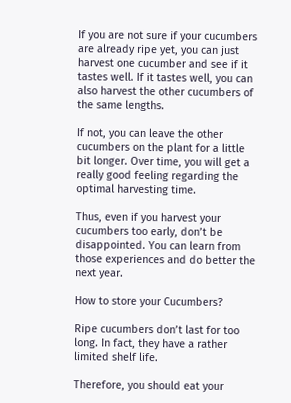If you are not sure if your cucumbers are already ripe yet, you can just harvest one cucumber and see if it tastes well. If it tastes well, you can also harvest the other cucumbers of the same lengths.

If not, you can leave the other cucumbers on the plant for a little bit longer. Over time, you will get a really good feeling regarding the optimal harvesting time.

Thus, even if you harvest your cucumbers too early, don’t be disappointed. You can learn from those experiences and do better the next year.

How to store your Cucumbers?

Ripe cucumbers don’t last for too long. In fact, they have a rather limited shelf life.

Therefore, you should eat your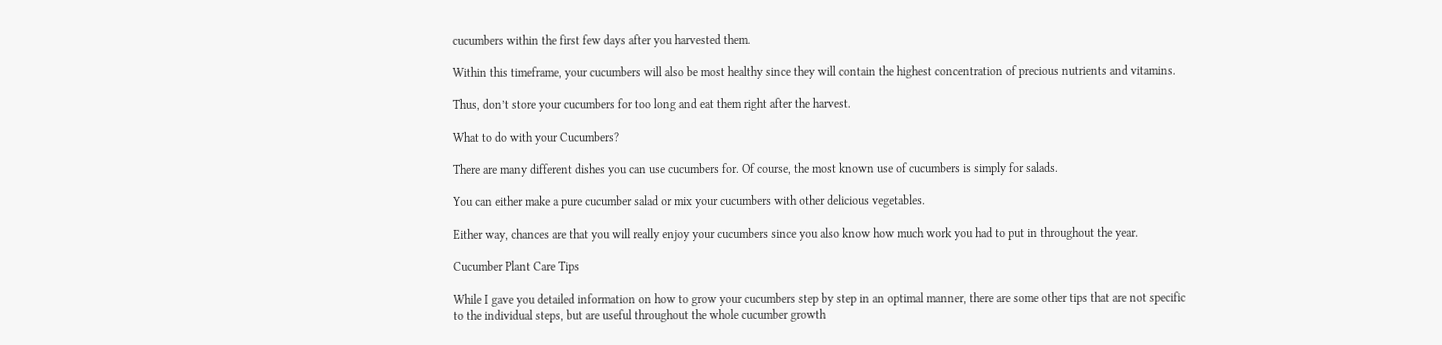cucumbers within the first few days after you harvested them.

Within this timeframe, your cucumbers will also be most healthy since they will contain the highest concentration of precious nutrients and vitamins.

Thus, don’t store your cucumbers for too long and eat them right after the harvest.

What to do with your Cucumbers?

There are many different dishes you can use cucumbers for. Of course, the most known use of cucumbers is simply for salads.

You can either make a pure cucumber salad or mix your cucumbers with other delicious vegetables.

Either way, chances are that you will really enjoy your cucumbers since you also know how much work you had to put in throughout the year.

Cucumber Plant Care Tips

While I gave you detailed information on how to grow your cucumbers step by step in an optimal manner, there are some other tips that are not specific to the individual steps, but are useful throughout the whole cucumber growth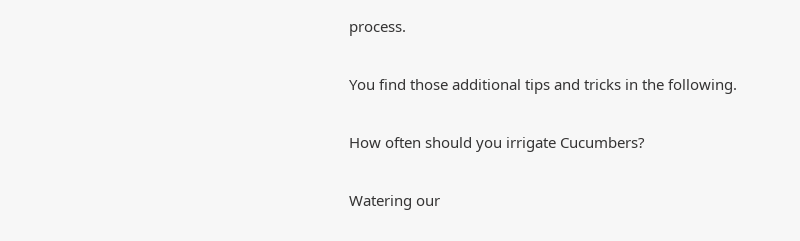process.

You find those additional tips and tricks in the following.

How often should you irrigate Cucumbers?

Watering our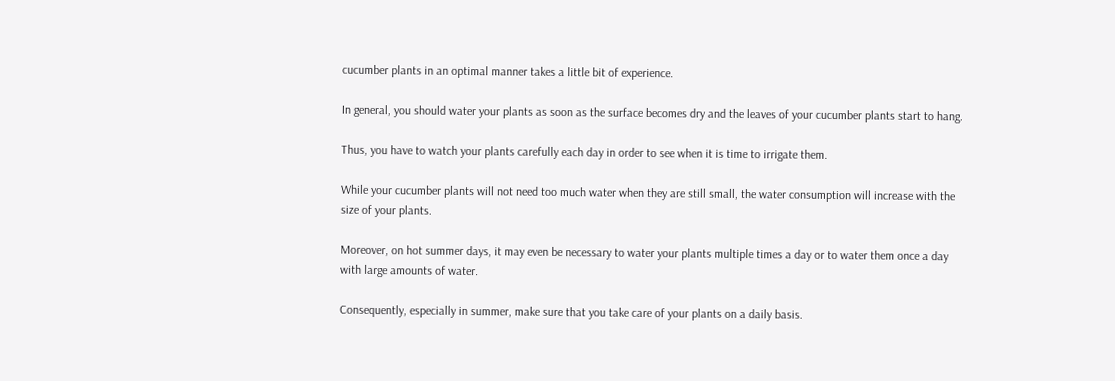cucumber plants in an optimal manner takes a little bit of experience.

In general, you should water your plants as soon as the surface becomes dry and the leaves of your cucumber plants start to hang.

Thus, you have to watch your plants carefully each day in order to see when it is time to irrigate them.

While your cucumber plants will not need too much water when they are still small, the water consumption will increase with the size of your plants.

Moreover, on hot summer days, it may even be necessary to water your plants multiple times a day or to water them once a day with large amounts of water.

Consequently, especially in summer, make sure that you take care of your plants on a daily basis.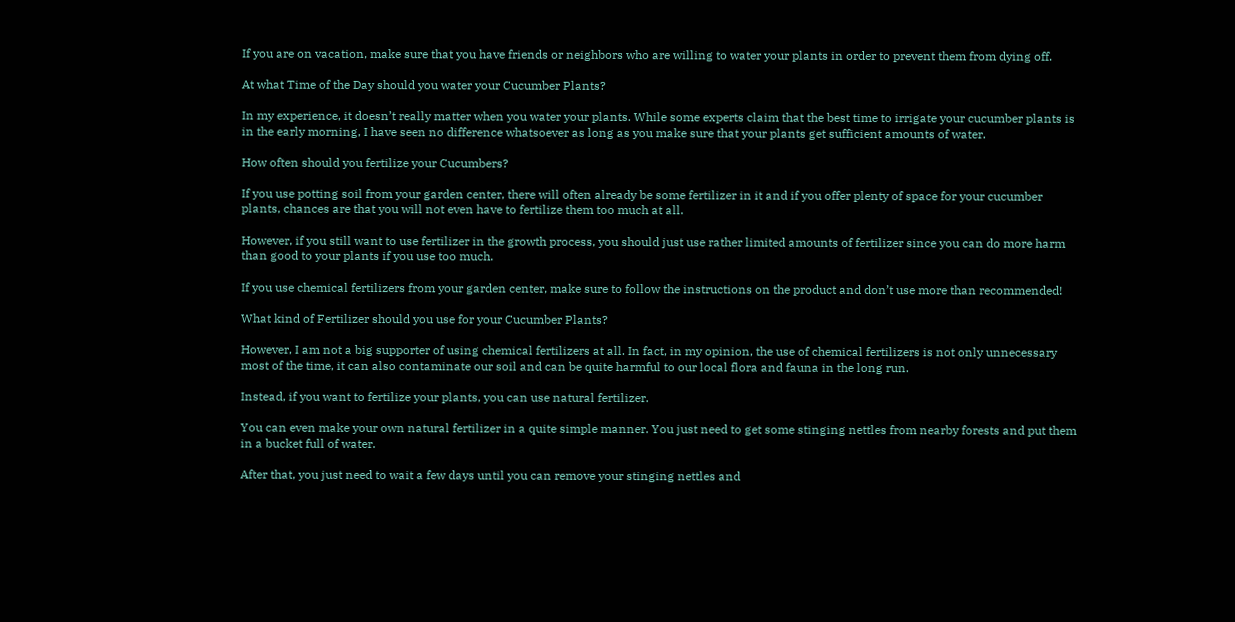If you are on vacation, make sure that you have friends or neighbors who are willing to water your plants in order to prevent them from dying off.

At what Time of the Day should you water your Cucumber Plants?

In my experience, it doesn’t really matter when you water your plants. While some experts claim that the best time to irrigate your cucumber plants is in the early morning, I have seen no difference whatsoever as long as you make sure that your plants get sufficient amounts of water.

How often should you fertilize your Cucumbers?

If you use potting soil from your garden center, there will often already be some fertilizer in it and if you offer plenty of space for your cucumber plants, chances are that you will not even have to fertilize them too much at all.

However, if you still want to use fertilizer in the growth process, you should just use rather limited amounts of fertilizer since you can do more harm than good to your plants if you use too much.

If you use chemical fertilizers from your garden center, make sure to follow the instructions on the product and don’t use more than recommended!

What kind of Fertilizer should you use for your Cucumber Plants?

However, I am not a big supporter of using chemical fertilizers at all. In fact, in my opinion, the use of chemical fertilizers is not only unnecessary most of the time, it can also contaminate our soil and can be quite harmful to our local flora and fauna in the long run.

Instead, if you want to fertilize your plants, you can use natural fertilizer.

You can even make your own natural fertilizer in a quite simple manner. You just need to get some stinging nettles from nearby forests and put them in a bucket full of water.

After that, you just need to wait a few days until you can remove your stinging nettles and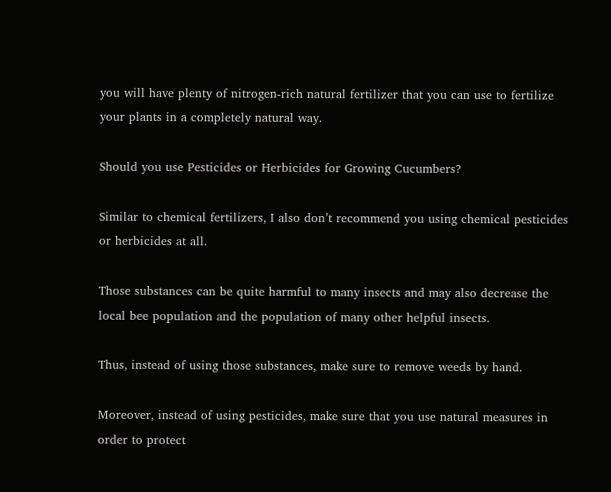you will have plenty of nitrogen-rich natural fertilizer that you can use to fertilize your plants in a completely natural way.

Should you use Pesticides or Herbicides for Growing Cucumbers?

Similar to chemical fertilizers, I also don’t recommend you using chemical pesticides or herbicides at all.

Those substances can be quite harmful to many insects and may also decrease the local bee population and the population of many other helpful insects.

Thus, instead of using those substances, make sure to remove weeds by hand.

Moreover, instead of using pesticides, make sure that you use natural measures in order to protect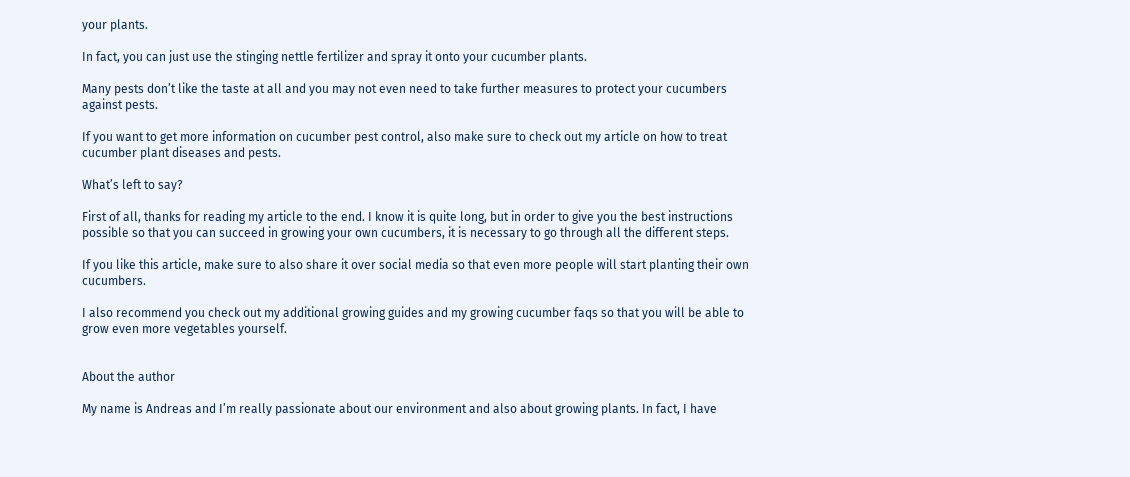your plants.

In fact, you can just use the stinging nettle fertilizer and spray it onto your cucumber plants.

Many pests don’t like the taste at all and you may not even need to take further measures to protect your cucumbers against pests.

If you want to get more information on cucumber pest control, also make sure to check out my article on how to treat cucumber plant diseases and pests.

What’s left to say?

First of all, thanks for reading my article to the end. I know it is quite long, but in order to give you the best instructions possible so that you can succeed in growing your own cucumbers, it is necessary to go through all the different steps.

If you like this article, make sure to also share it over social media so that even more people will start planting their own cucumbers.

I also recommend you check out my additional growing guides and my growing cucumber faqs so that you will be able to grow even more vegetables yourself.


About the author

My name is Andreas and I’m really passionate about our environment and also about growing plants. In fact, I have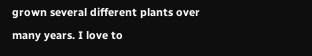grown several different plants over many years. I love to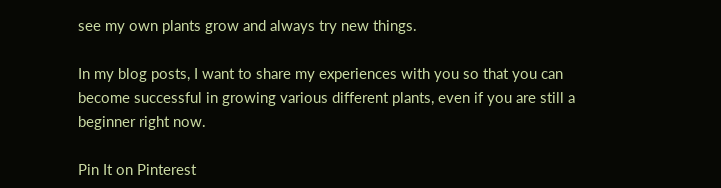see my own plants grow and always try new things.

In my blog posts, I want to share my experiences with you so that you can become successful in growing various different plants, even if you are still a beginner right now.

Pin It on Pinterest